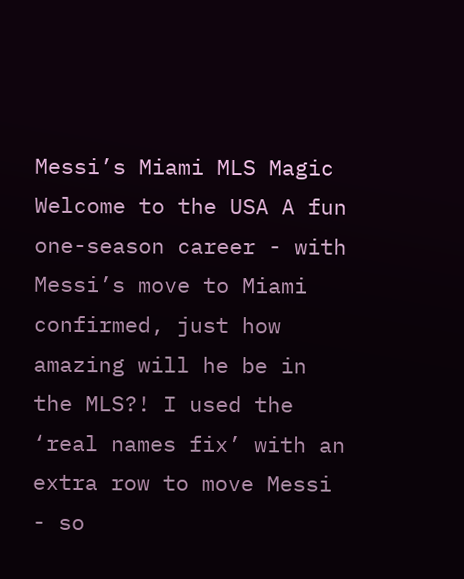Messi’s Miami MLS Magic   Welcome to the USA A fun one-season career - with Messi’s move to Miami confirmed, just how amazing will he be in the MLS?! I used the ‘real names fix’ with an extra row to move Messi - so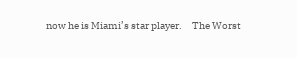now he is Miami’s star player.     The Worst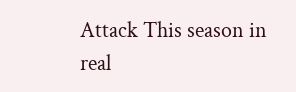Attack This season in real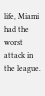life, Miami had the worst attack in the league.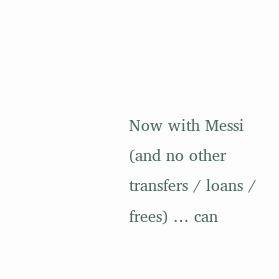Now with Messi (and no other transfers / loans / frees) … can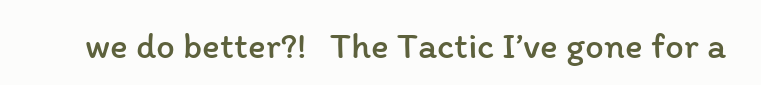we do better?!   The Tactic I’ve gone for a